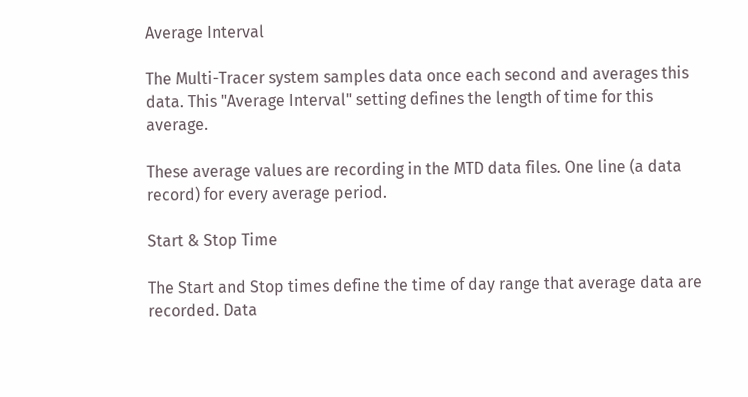Average Interval

The Multi-Tracer system samples data once each second and averages this data. This "Average Interval" setting defines the length of time for this average.

These average values are recording in the MTD data files. One line (a data record) for every average period.

Start & Stop Time

The Start and Stop times define the time of day range that average data are recorded. Data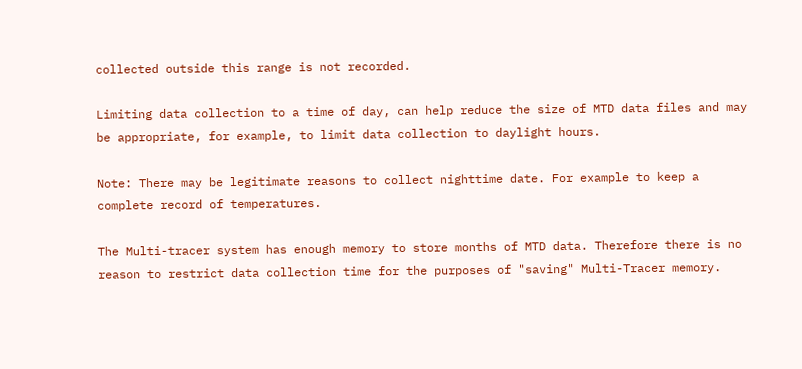collected outside this range is not recorded.

Limiting data collection to a time of day, can help reduce the size of MTD data files and may be appropriate, for example, to limit data collection to daylight hours.

Note: There may be legitimate reasons to collect nighttime date. For example to keep a complete record of temperatures.

The Multi-tracer system has enough memory to store months of MTD data. Therefore there is no reason to restrict data collection time for the purposes of "saving" Multi-Tracer memory.